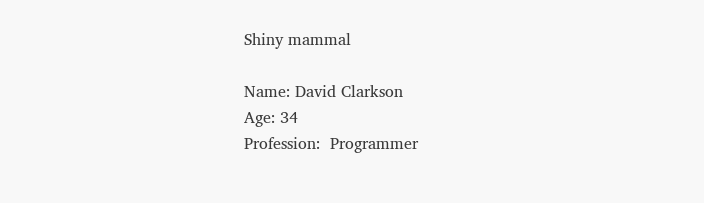Shiny mammal

Name: David Clarkson
Age: 34
Profession:  Programmer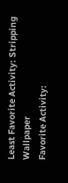Least Favorite Activity: Stripping Wallpaper
Favorite Activity: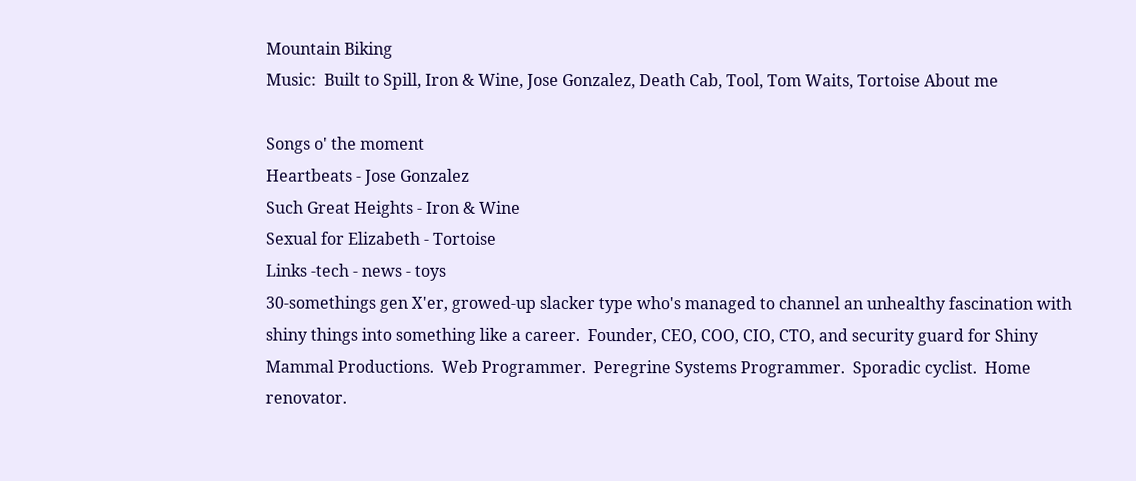Mountain Biking
Music:  Built to Spill, Iron & Wine, Jose Gonzalez, Death Cab, Tool, Tom Waits, Tortoise About me

Songs o' the moment
Heartbeats - Jose Gonzalez
Such Great Heights - Iron & Wine
Sexual for Elizabeth - Tortoise
Links -tech - news - toys
30-somethings gen X'er, growed-up slacker type who's managed to channel an unhealthy fascination with shiny things into something like a career.  Founder, CEO, COO, CIO, CTO, and security guard for Shiny Mammal Productions.  Web Programmer.  Peregrine Systems Programmer.  Sporadic cyclist.  Home renovator.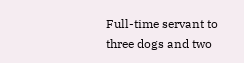Full-time servant to three dogs and two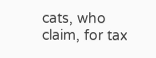cats, who claim, for tax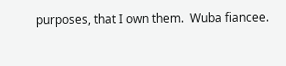purposes, that I own them.  Wuba fiancee.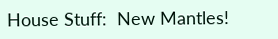House Stuff:  New Mantles!